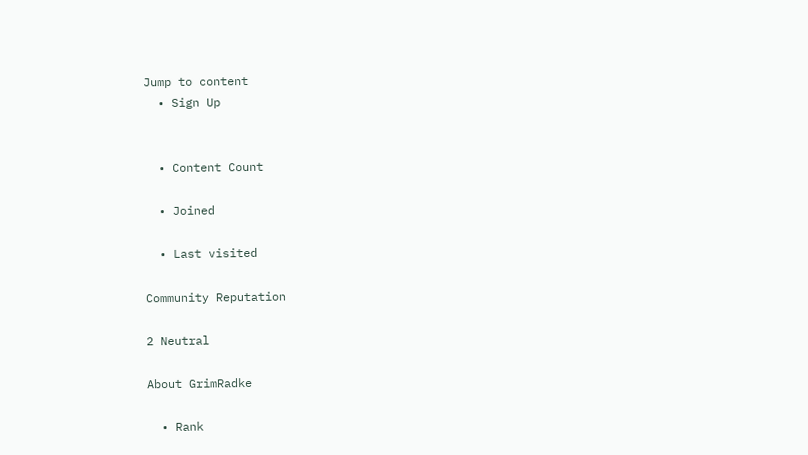Jump to content
  • Sign Up


  • Content Count

  • Joined

  • Last visited

Community Reputation

2 Neutral

About GrimRadke

  • Rank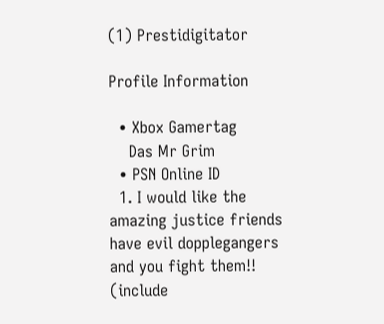(1) Prestidigitator

Profile Information

  • Xbox Gamertag
    Das Mr Grim
  • PSN Online ID
  1. I would like the amazing justice friends have evil dopplegangers and you fight them!! (include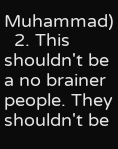Muhammad)
  2. This shouldn't be a no brainer people. They shouldn't be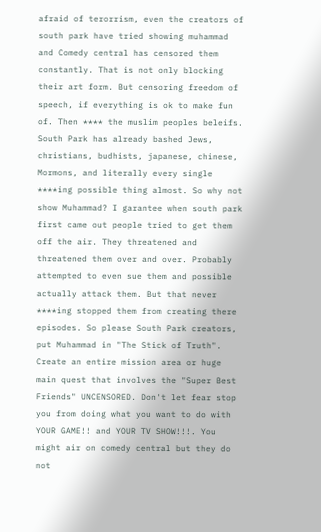afraid of terorrism, even the creators of south park have tried showing muhammad and Comedy central has censored them constantly. That is not only blocking their art form. But censoring freedom of speech, if everything is ok to make fun of. Then **** the muslim peoples beleifs. South Park has already bashed Jews, christians, budhists, japanese, chinese, Mormons, and literally every single ****ing possible thing almost. So why not show Muhammad? I garantee when south park first came out people tried to get them off the air. They threatened and threatened them over and over. Probably attempted to even sue them and possible actually attack them. But that never ****ing stopped them from creating there episodes. So please South Park creators, put Muhammad in "The Stick of Truth". Create an entire mission area or huge main quest that involves the "Super Best Friends" UNCENSORED. Don't let fear stop you from doing what you want to do with YOUR GAME!! and YOUR TV SHOW!!!. You might air on comedy central but they do not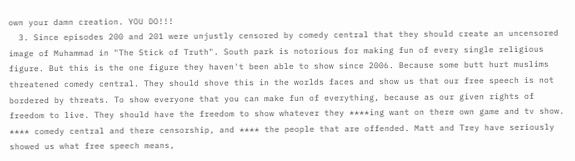own your damn creation. YOU DO!!!
  3. Since episodes 200 and 201 were unjustly censored by comedy central that they should create an uncensored image of Muhammad in "The Stick of Truth". South park is notorious for making fun of every single religious figure. But this is the one figure they haven't been able to show since 2006. Because some butt hurt muslims threatened comedy central. They should shove this in the worlds faces and show us that our free speech is not bordered by threats. To show everyone that you can make fun of everything, because as our given rights of freedom to live. They should have the freedom to show whatever they ****ing want on there own game and tv show. **** comedy central and there censorship, and **** the people that are offended. Matt and Trey have seriously showed us what free speech means,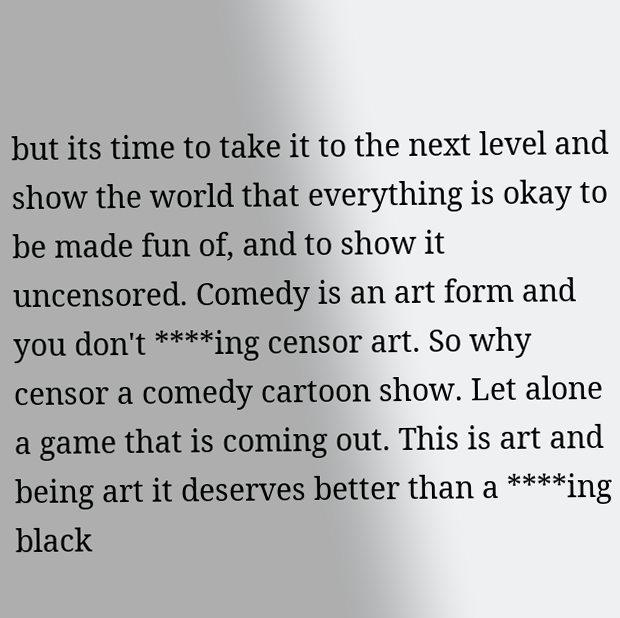but its time to take it to the next level and show the world that everything is okay to be made fun of, and to show it uncensored. Comedy is an art form and you don't ****ing censor art. So why censor a comedy cartoon show. Let alone a game that is coming out. This is art and being art it deserves better than a ****ing black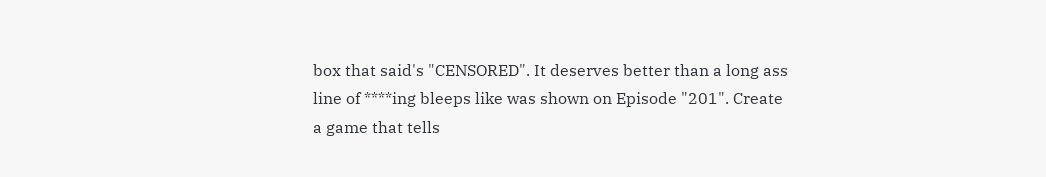box that said's "CENSORED". It deserves better than a long ass line of ****ing bleeps like was shown on Episode "201". Create a game that tells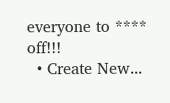everyone to **** off!!!
  • Create New...